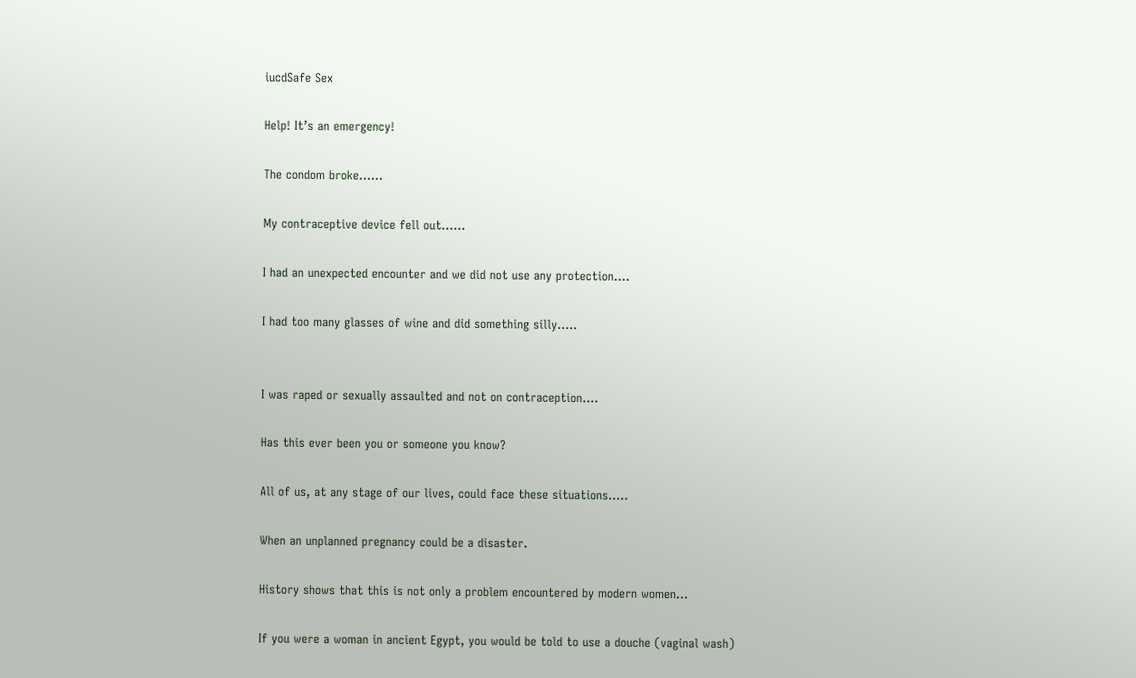iucdSafe Sex

Help! It’s an emergency!

The condom broke……

My contraceptive device fell out……

I had an unexpected encounter and we did not use any protection….

I had too many glasses of wine and did something silly…..


I was raped or sexually assaulted and not on contraception….

Has this ever been you or someone you know?

All of us, at any stage of our lives, could face these situations…..

When an unplanned pregnancy could be a disaster.

History shows that this is not only a problem encountered by modern women…

If you were a woman in ancient Egypt, you would be told to use a douche (vaginal wash)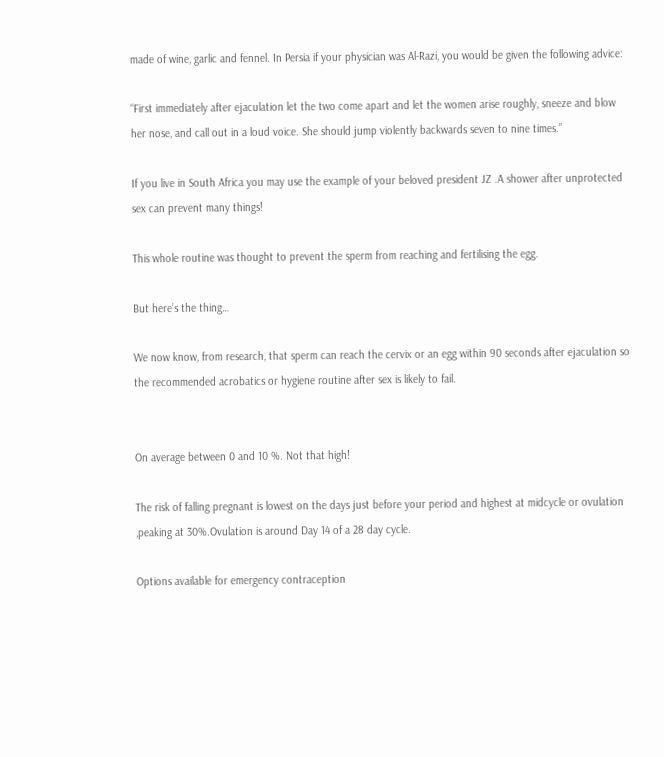made of wine, garlic and fennel. In Persia if your physician was Al-Razi, you would be given the following advice:

“First immediately after ejaculation let the two come apart and let the women arise roughly, sneeze and blow her nose, and call out in a loud voice. She should jump violently backwards seven to nine times.”

If you live in South Africa you may use the example of your beloved president JZ .A shower after unprotected sex can prevent many things!

This whole routine was thought to prevent the sperm from reaching and fertilising the egg.

But here’s the thing…

We now know, from research, that sperm can reach the cervix or an egg within 90 seconds after ejaculation so the recommended acrobatics or hygiene routine after sex is likely to fail.


On average between 0 and 10 %. Not that high!

The risk of falling pregnant is lowest on the days just before your period and highest at midcycle or ovulation ,peaking at 30%.Ovulation is around Day 14 of a 28 day cycle.

Options available for emergency contraception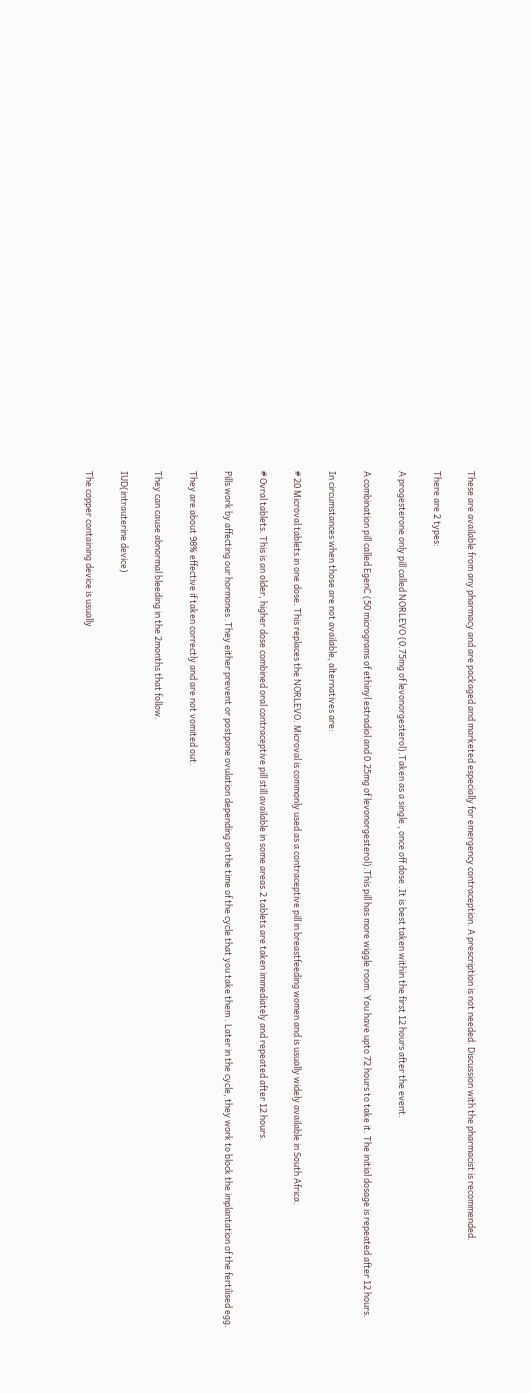These are available from any pharmacy and are packaged and marketed especially for emergency contraception. A prescription is not needed. Discussion with the pharmacist is recommended.

There are 2 types:

A progesterone only pill called NORLEVO (0.75mg of levonorgesterol).Taken as a single , once off dose .It is best taken within the first 12 hours after the event.

A combination pill called EgenC (50 micrograms of ethinyl estradiol and 0.25mg of levonorgesterol).This pill has more wiggle room. You have upto 72 hours to take it. The initial dosage is repeated after 12 hours.

In circumstances when those are not available, alternatives are:

# 20 Microval tablets in one dose. This replaces the NORLEVO. Microval is commonly used as a contraceptive pill in breastfeeding women and is usually widely available in South Africa.

# Ovral tablets. This is an older, higher dose combined oral contraceptive pill still available in some areas.2 tablets are taken immediately and repeated after 12 hours.

Pills work by affecting our hormones .They either prevent or postpone ovulation depending on the time of the cycle that you take them . Later in the cycle, they work to block the implantation of the fertilised egg.

They are about 98% effective if taken correctly and are not vomited out.

They can cause abnormal bleeding in the 2months that follow.

IUD(intrauterine device)

The copper containing device is usually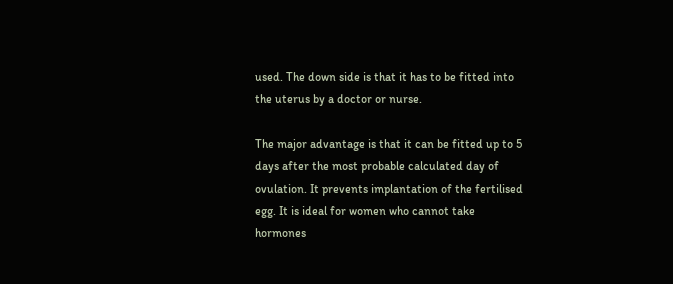used. The down side is that it has to be fitted into the uterus by a doctor or nurse.

The major advantage is that it can be fitted up to 5 days after the most probable calculated day of ovulation. It prevents implantation of the fertilised egg. It is ideal for women who cannot take hormones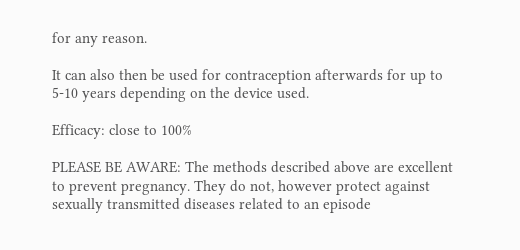for any reason.

It can also then be used for contraception afterwards for up to 5-10 years depending on the device used.

Efficacy: close to 100%

PLEASE BE AWARE: The methods described above are excellent to prevent pregnancy. They do not, however protect against sexually transmitted diseases related to an episode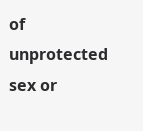of unprotected sex or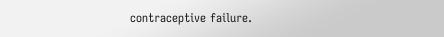contraceptive failure.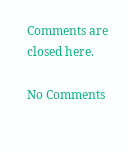Comments are closed here.

No Comments